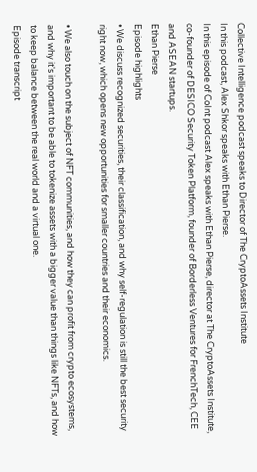Collective Intelligence podcast speaks to Director of The CryptoAssets Institute
In this podcast, Alex Shkor speaks with Ethan Pierse.
In this episode of CoInt podcast Alex speaks with Ethan Pierse, director at The CryptoAssets Institute, сo-founder of DESICO Security Token Platform, founder of Borderless Ventures for FrenchTech, CEE and ASEAN startups.
Ethan Pierse
Episode highlights
• We discuss recognized securities, their classification, and why self-regulation is still the best security right now, which opens new opportunities for smaller countries and their economics.

• We also touch on the subject of NFT communities, and how they can profit from crypto ecosystems, and why it's important to be able to tokenize assets with a bigger value than things like NFTs, and how to keep balance between the real world and a virtual one.
Episode transcript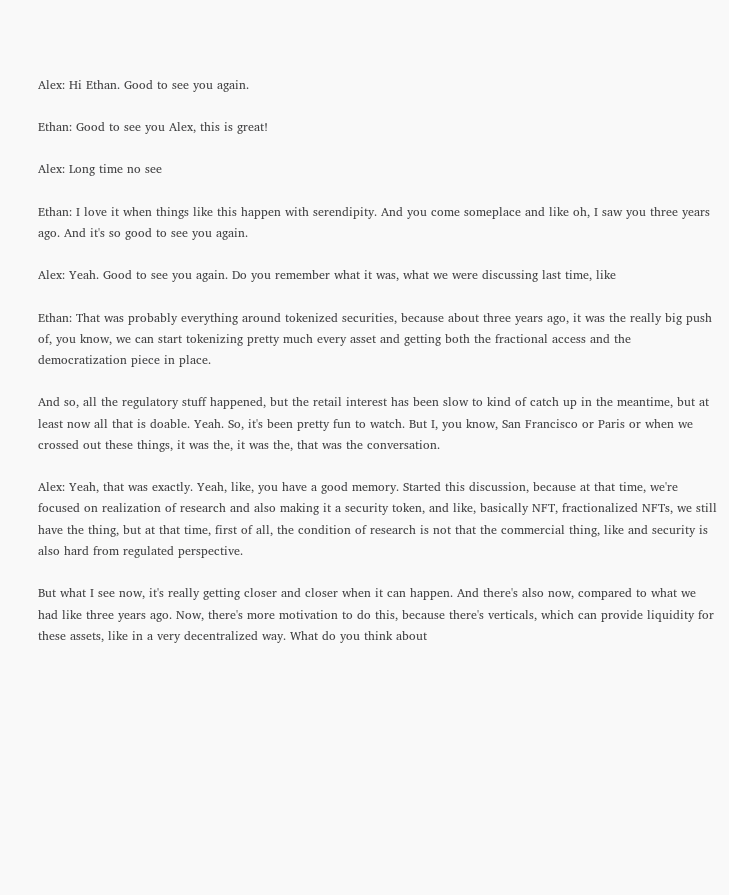Alex: Hi Ethan. Good to see you again.

Ethan: Good to see you Alex, this is great!

Alex: Long time no see

Ethan: I love it when things like this happen with serendipity. And you come someplace and like oh, I saw you three years ago. And it's so good to see you again.

Alex: Yeah. Good to see you again. Do you remember what it was, what we were discussing last time, like

Ethan: That was probably everything around tokenized securities, because about three years ago, it was the really big push of, you know, we can start tokenizing pretty much every asset and getting both the fractional access and the democratization piece in place.

And so, all the regulatory stuff happened, but the retail interest has been slow to kind of catch up in the meantime, but at least now all that is doable. Yeah. So, it's been pretty fun to watch. But I, you know, San Francisco or Paris or when we crossed out these things, it was the, it was the, that was the conversation.

Alex: Yeah, that was exactly. Yeah, like, you have a good memory. Started this discussion, because at that time, we're focused on realization of research and also making it a security token, and like, basically NFT, fractionalized NFTs, we still have the thing, but at that time, first of all, the condition of research is not that the commercial thing, like and security is also hard from regulated perspective.

But what I see now, it's really getting closer and closer when it can happen. And there's also now, compared to what we had like three years ago. Now, there's more motivation to do this, because there's verticals, which can provide liquidity for these assets, like in a very decentralized way. What do you think about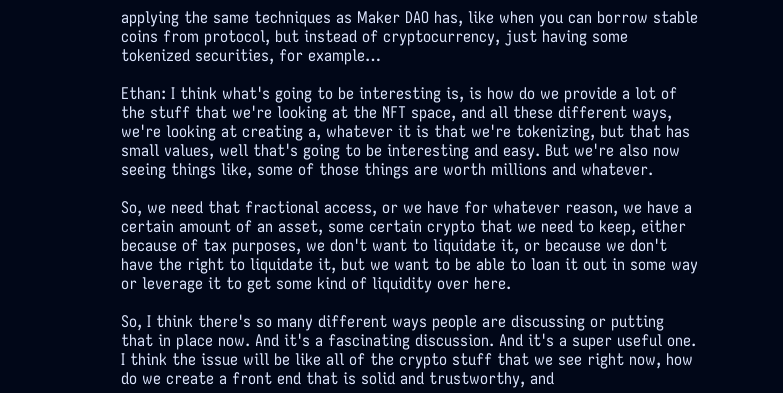applying the same techniques as Maker DAO has, like when you can borrow stable coins from protocol, but instead of cryptocurrency, just having some tokenized securities, for example…

Ethan: I think what's going to be interesting is, is how do we provide a lot of the stuff that we're looking at the NFT space, and all these different ways, we're looking at creating a, whatever it is that we're tokenizing, but that has small values, well that's going to be interesting and easy. But we're also now seeing things like, some of those things are worth millions and whatever.

So, we need that fractional access, or we have for whatever reason, we have a certain amount of an asset, some certain crypto that we need to keep, either because of tax purposes, we don't want to liquidate it, or because we don't have the right to liquidate it, but we want to be able to loan it out in some way or leverage it to get some kind of liquidity over here.

So, I think there's so many different ways people are discussing or putting that in place now. And it's a fascinating discussion. And it's a super useful one. I think the issue will be like all of the crypto stuff that we see right now, how do we create a front end that is solid and trustworthy, and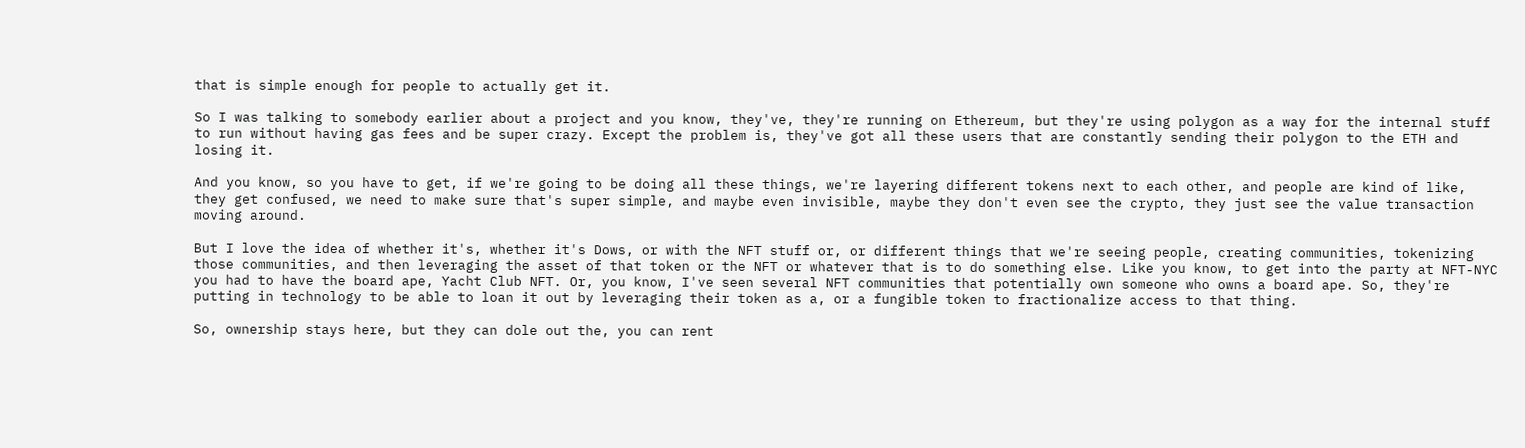that is simple enough for people to actually get it.

So I was talking to somebody earlier about a project and you know, they've, they're running on Ethereum, but they're using polygon as a way for the internal stuff to run without having gas fees and be super crazy. Except the problem is, they've got all these users that are constantly sending their polygon to the ETH and losing it.

And you know, so you have to get, if we're going to be doing all these things, we're layering different tokens next to each other, and people are kind of like, they get confused, we need to make sure that's super simple, and maybe even invisible, maybe they don't even see the crypto, they just see the value transaction moving around.

But I love the idea of whether it's, whether it's Dows, or with the NFT stuff or, or different things that we're seeing people, creating communities, tokenizing those communities, and then leveraging the asset of that token or the NFT or whatever that is to do something else. Like you know, to get into the party at NFT-NYC you had to have the board ape, Yacht Club NFT. Or, you know, I've seen several NFT communities that potentially own someone who owns a board ape. So, they're putting in technology to be able to loan it out by leveraging their token as a, or a fungible token to fractionalize access to that thing.

So, ownership stays here, but they can dole out the, you can rent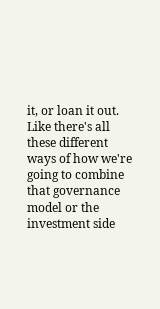it, or loan it out. Like there's all these different ways of how we're going to combine that governance model or the investment side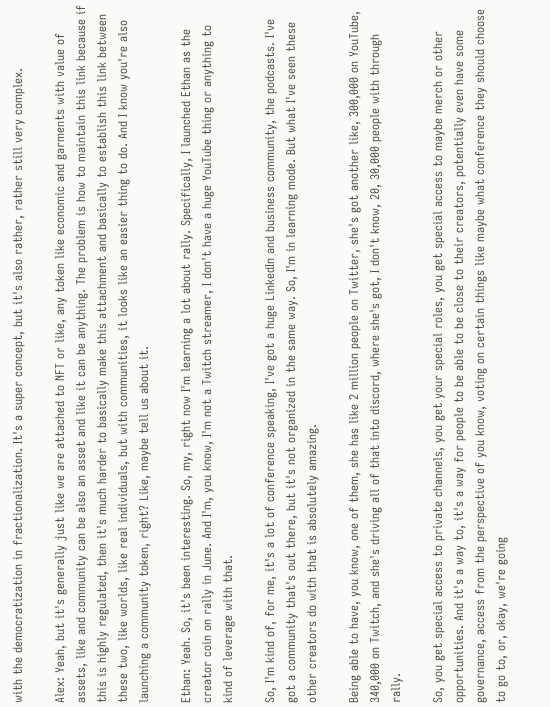with the democratization in fractionalization. It's a super concept, but it's also rather, rather still very complex.

Alex: Yeah, but it's generally just like we are attached to NFT or like, any token like economic and garments with value of assets, like and community can be also an asset and like it can be anything. The problem is how to maintain this link because if this is highly regulated, then it's much harder to basically make this attachment and basically to establish this link between these two, like worlds, like real individuals, but with communities, it looks like an easier thing to do. And I know you're also launching a community token, right? Like, maybe tell us about it.

Ethan: Yeah. So, it's been interesting. So, my, right now I'm learning a lot about rally. Specifically, I launched Ethan as the creator coin on rally in June. And I'm, you know, I'm not a Twitch streamer, I don't have a huge YouTube thing or anything to kind of leverage with that.

So, I'm kind of, for me, it's a lot of conference speaking, I've got a huge LinkedIn and business community, the podcasts. I've got a community that's out there, but it's not organized in the same way. So, I'm in learning mode. But what I've seen these other creators do with that is absolutely amazing.

Being able to have, you know, one of them, she has like 2 million people on Twitter, she's got another like, 300,000 on YouTube, 340,000 on Twitch, and she's driving all of that into discord, where she's got, I don't know, 20, 30,000 people with through rally.

So, you get special access to private channels, you get your special roles, you get special access to maybe merch or other opportunities. And it's a way to, it's a way for people to be able to be close to their creators, potentially even have some governance, access from the perspective of you know, voting on certain things like maybe what conference they should choose to go to, or, okay, we're going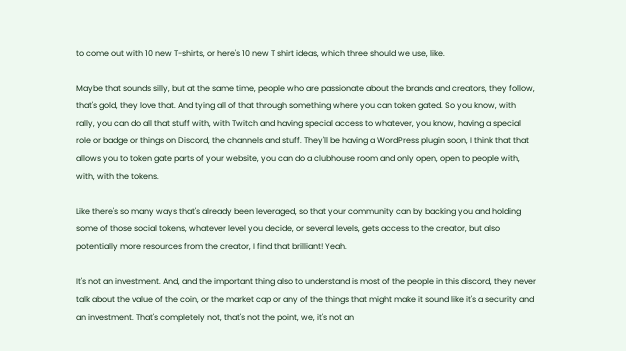to come out with 10 new T-shirts, or here's 10 new T shirt ideas, which three should we use, like.

Maybe that sounds silly, but at the same time, people who are passionate about the brands and creators, they follow, that's gold, they love that. And tying all of that through something where you can token gated. So you know, with rally, you can do all that stuff with, with Twitch and having special access to whatever, you know, having a special role or badge or things on Discord, the channels and stuff. They'll be having a WordPress plugin soon, I think that that allows you to token gate parts of your website, you can do a clubhouse room and only open, open to people with, with, with the tokens.

Like there's so many ways that's already been leveraged, so that your community can by backing you and holding some of those social tokens, whatever level you decide, or several levels, gets access to the creator, but also potentially more resources from the creator, I find that brilliant! Yeah.

It's not an investment. And, and the important thing also to understand is most of the people in this discord, they never talk about the value of the coin, or the market cap or any of the things that might make it sound like it's a security and an investment. That's completely not, that's not the point, we, it's not an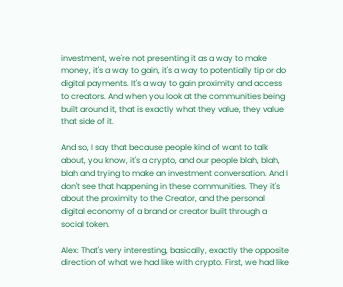investment, we're not presenting it as a way to make money, it's a way to gain, it's a way to potentially tip or do digital payments. It's a way to gain proximity and access to creators. And when you look at the communities being built around it, that is exactly what they value, they value that side of it.

And so, I say that because people kind of want to talk about, you know, it's a crypto, and our people blah, blah, blah and trying to make an investment conversation. And I don't see that happening in these communities. They it's about the proximity to the Creator, and the personal digital economy of a brand or creator built through a social token.

Alex: That's very interesting, basically, exactly the opposite direction of what we had like with crypto. First, we had like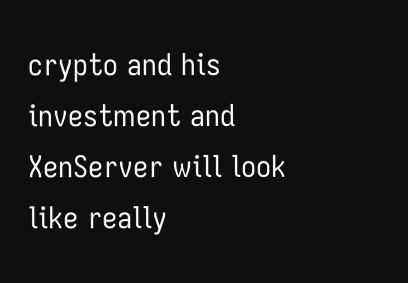crypto and his investment and XenServer will look like really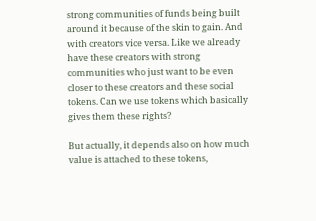strong communities of funds being built around it because of the skin to gain. And with creators vice versa. Like we already have these creators with strong communities who just want to be even closer to these creators and these social tokens. Can we use tokens which basically gives them these rights?

But actually, it depends also on how much value is attached to these tokens,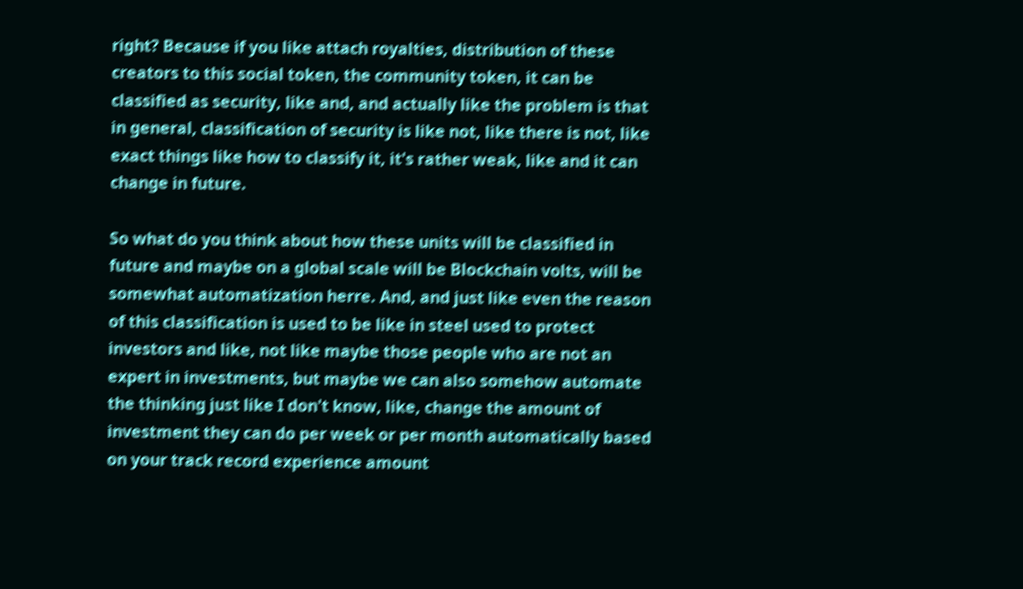right? Because if you like attach royalties, distribution of these creators to this social token, the community token, it can be classified as security, like and, and actually like the problem is that in general, classification of security is like not, like there is not, like exact things like how to classify it, it's rather weak, like and it can change in future.

So what do you think about how these units will be classified in future and maybe on a global scale will be Blockchain volts, will be somewhat automatization herre. And, and just like even the reason of this classification is used to be like in steel used to protect investors and like, not like maybe those people who are not an expert in investments, but maybe we can also somehow automate the thinking just like I don't know, like, change the amount of investment they can do per week or per month automatically based on your track record experience amount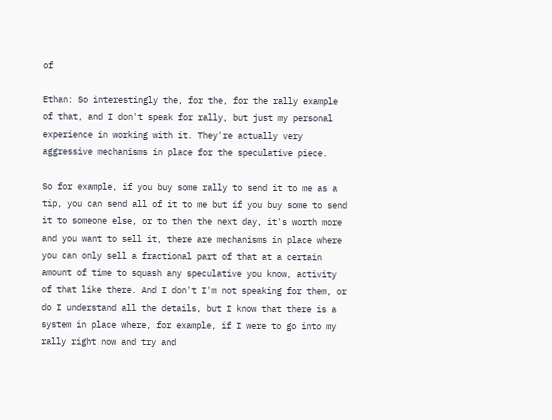of

Ethan: So interestingly the, for the, for the rally example of that, and I don't speak for rally, but just my personal experience in working with it. They're actually very aggressive mechanisms in place for the speculative piece.

So for example, if you buy some rally to send it to me as a tip, you can send all of it to me but if you buy some to send it to someone else, or to then the next day, it's worth more and you want to sell it, there are mechanisms in place where you can only sell a fractional part of that at a certain amount of time to squash any speculative you know, activity of that like there. And I don't I'm not speaking for them, or do I understand all the details, but I know that there is a system in place where, for example, if I were to go into my rally right now and try and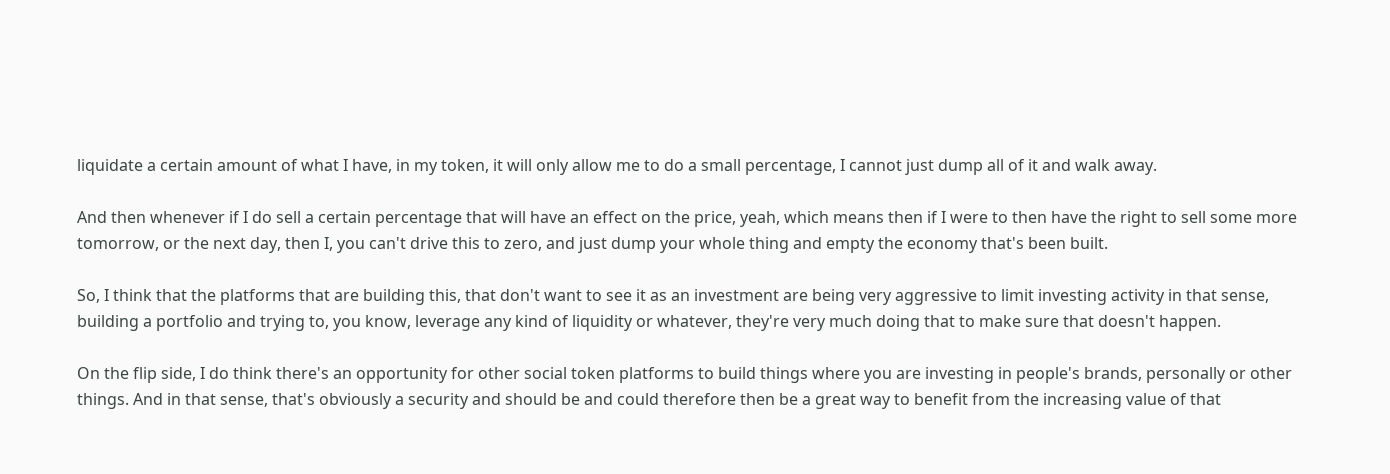liquidate a certain amount of what I have, in my token, it will only allow me to do a small percentage, I cannot just dump all of it and walk away.

And then whenever if I do sell a certain percentage that will have an effect on the price, yeah, which means then if I were to then have the right to sell some more tomorrow, or the next day, then I, you can't drive this to zero, and just dump your whole thing and empty the economy that's been built.

So, I think that the platforms that are building this, that don't want to see it as an investment are being very aggressive to limit investing activity in that sense, building a portfolio and trying to, you know, leverage any kind of liquidity or whatever, they're very much doing that to make sure that doesn't happen.

On the flip side, I do think there's an opportunity for other social token platforms to build things where you are investing in people's brands, personally or other things. And in that sense, that's obviously a security and should be and could therefore then be a great way to benefit from the increasing value of that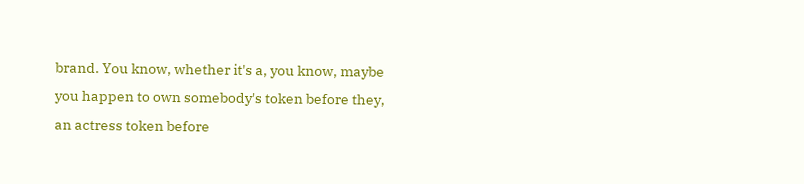brand. You know, whether it's a, you know, maybe you happen to own somebody's token before they, an actress token before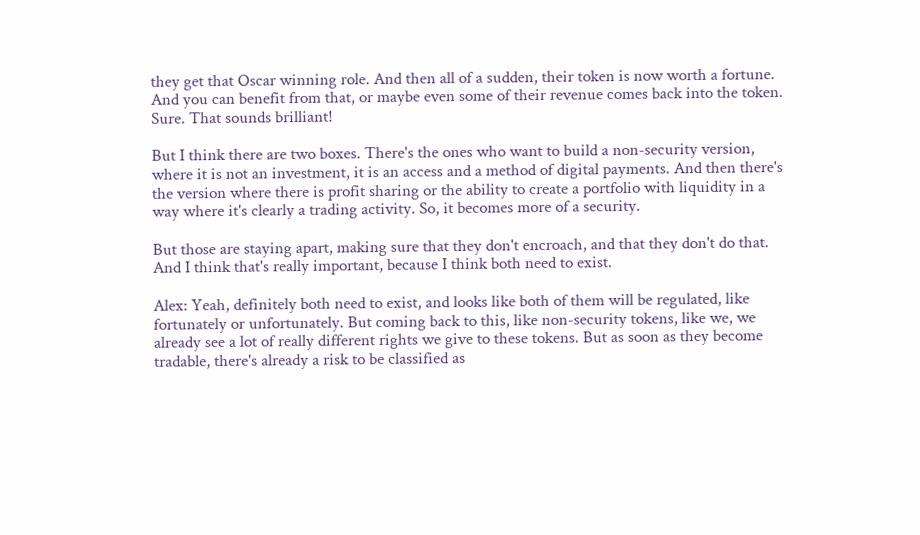they get that Oscar winning role. And then all of a sudden, their token is now worth a fortune. And you can benefit from that, or maybe even some of their revenue comes back into the token. Sure. That sounds brilliant!

But I think there are two boxes. There's the ones who want to build a non-security version, where it is not an investment, it is an access and a method of digital payments. And then there's the version where there is profit sharing or the ability to create a portfolio with liquidity in a way where it's clearly a trading activity. So, it becomes more of a security.

But those are staying apart, making sure that they don't encroach, and that they don't do that. And I think that's really important, because I think both need to exist.

Alex: Yeah, definitely both need to exist, and looks like both of them will be regulated, like fortunately or unfortunately. But coming back to this, like non-security tokens, like we, we already see a lot of really different rights we give to these tokens. But as soon as they become tradable, there's already a risk to be classified as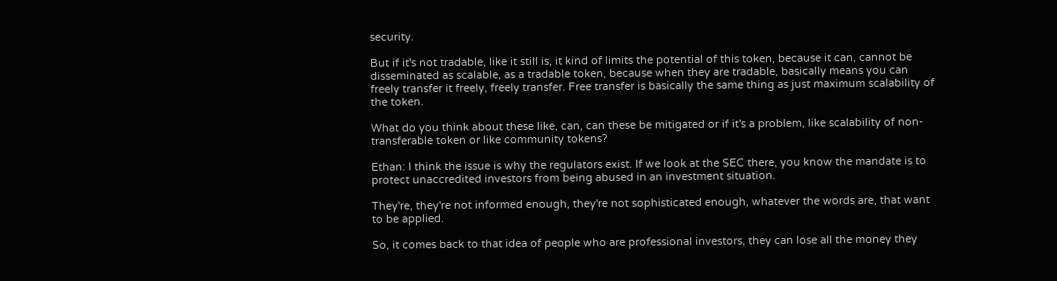security.

But if it's not tradable, like it still is, it kind of limits the potential of this token, because it can, cannot be disseminated as scalable, as a tradable token, because when they are tradable, basically means you can freely transfer it freely, freely transfer. Free transfer is basically the same thing as just maximum scalability of the token.

What do you think about these like, can, can these be mitigated or if it's a problem, like scalability of non-transferable token or like community tokens?

Ethan: I think the issue is why the regulators exist. If we look at the SEC there, you know the mandate is to protect unaccredited investors from being abused in an investment situation.

They're, they're not informed enough, they're not sophisticated enough, whatever the words are, that want to be applied.

So, it comes back to that idea of people who are professional investors, they can lose all the money they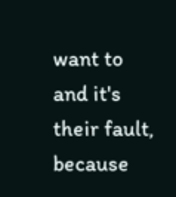want to and it's their fault, because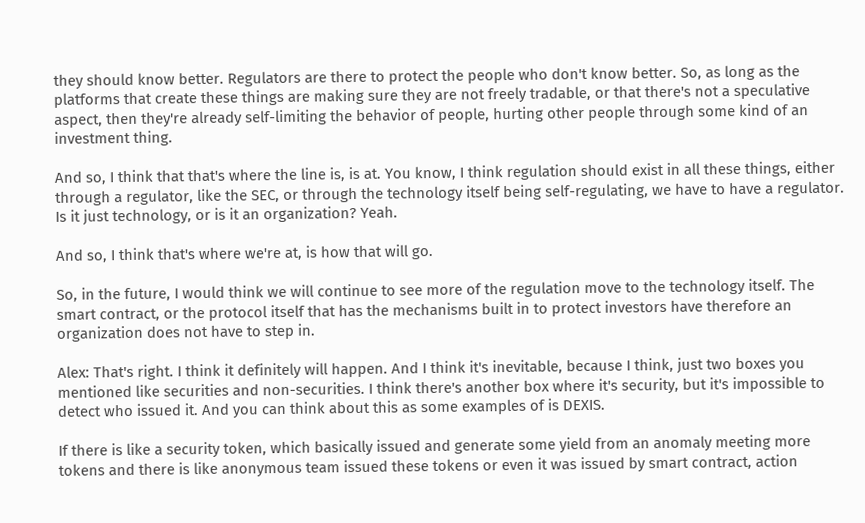they should know better. Regulators are there to protect the people who don't know better. So, as long as the platforms that create these things are making sure they are not freely tradable, or that there's not a speculative aspect, then they're already self-limiting the behavior of people, hurting other people through some kind of an investment thing.

And so, I think that that's where the line is, is at. You know, I think regulation should exist in all these things, either through a regulator, like the SEC, or through the technology itself being self-regulating, we have to have a regulator. Is it just technology, or is it an organization? Yeah.

And so, I think that's where we're at, is how that will go.

So, in the future, I would think we will continue to see more of the regulation move to the technology itself. The smart contract, or the protocol itself that has the mechanisms built in to protect investors have therefore an organization does not have to step in.

Alex: That's right. I think it definitely will happen. And I think it's inevitable, because I think, just two boxes you mentioned like securities and non-securities. I think there's another box where it's security, but it's impossible to detect who issued it. And you can think about this as some examples of is DEXIS.

If there is like a security token, which basically issued and generate some yield from an anomaly meeting more tokens and there is like anonymous team issued these tokens or even it was issued by smart contract, action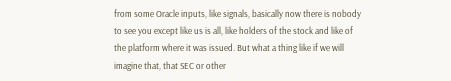from some Oracle inputs, like signals, basically now there is nobody to see you except like us is all, like holders of the stock and like of the platform where it was issued. But what a thing like if we will imagine that, that SEC or other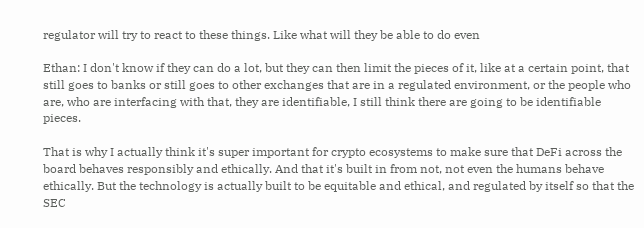regulator will try to react to these things. Like what will they be able to do even

Ethan: I don't know if they can do a lot, but they can then limit the pieces of it, like at a certain point, that still goes to banks or still goes to other exchanges that are in a regulated environment, or the people who are, who are interfacing with that, they are identifiable, I still think there are going to be identifiable pieces.

That is why I actually think it's super important for crypto ecosystems to make sure that DeFi across the board behaves responsibly and ethically. And that it's built in from not, not even the humans behave ethically. But the technology is actually built to be equitable and ethical, and regulated by itself so that the SEC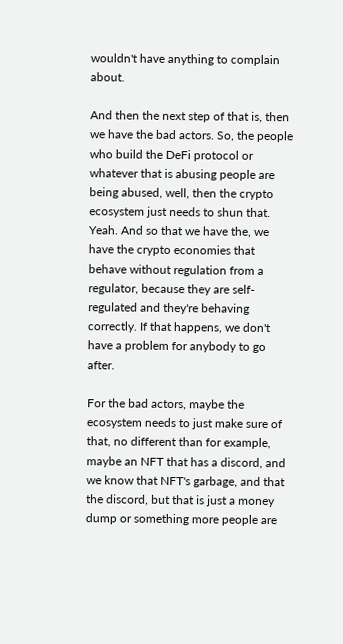wouldn't have anything to complain about.

And then the next step of that is, then we have the bad actors. So, the people who build the DeFi protocol or whatever that is abusing people are being abused, well, then the crypto ecosystem just needs to shun that. Yeah. And so that we have the, we have the crypto economies that behave without regulation from a regulator, because they are self-regulated and they're behaving correctly. If that happens, we don't have a problem for anybody to go after.

For the bad actors, maybe the ecosystem needs to just make sure of that, no different than for example, maybe an NFT that has a discord, and we know that NFT's garbage, and that the discord, but that is just a money dump or something more people are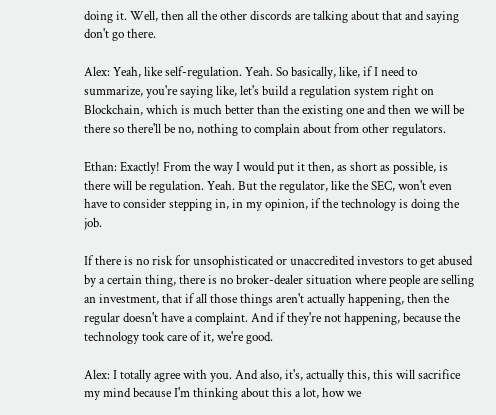doing it. Well, then all the other discords are talking about that and saying don't go there.

Alex: Yeah, like self-regulation. Yeah. So basically, like, if I need to summarize, you're saying like, let's build a regulation system right on Blockchain, which is much better than the existing one and then we will be there so there'll be no, nothing to complain about from other regulators.

Ethan: Exactly! From the way I would put it then, as short as possible, is there will be regulation. Yeah. But the regulator, like the SEC, won't even have to consider stepping in, in my opinion, if the technology is doing the job.

If there is no risk for unsophisticated or unaccredited investors to get abused by a certain thing, there is no broker-dealer situation where people are selling an investment, that if all those things aren't actually happening, then the regular doesn't have a complaint. And if they're not happening, because the technology took care of it, we're good.

Alex: I totally agree with you. And also, it's, actually this, this will sacrifice my mind because I'm thinking about this a lot, how we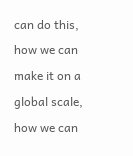can do this, how we can make it on a global scale, how we can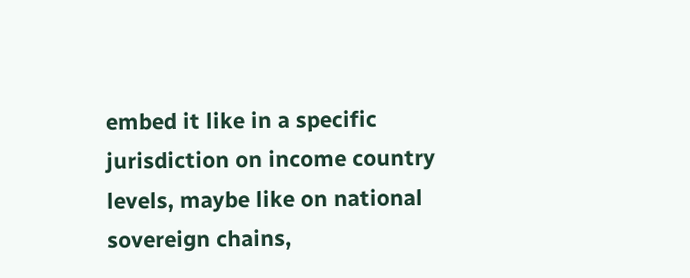embed it like in a specific jurisdiction on income country levels, maybe like on national sovereign chains,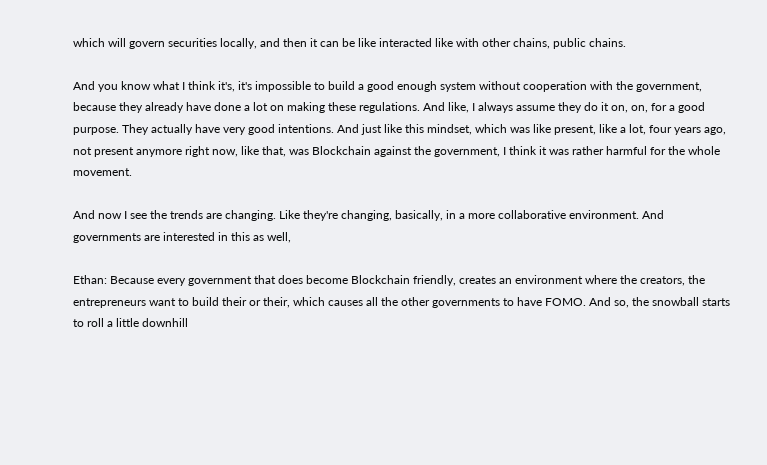which will govern securities locally, and then it can be like interacted like with other chains, public chains.

And you know what I think it's, it's impossible to build a good enough system without cooperation with the government, because they already have done a lot on making these regulations. And like, I always assume they do it on, on, for a good purpose. They actually have very good intentions. And just like this mindset, which was like present, like a lot, four years ago, not present anymore right now, like that, was Blockchain against the government, I think it was rather harmful for the whole movement.

And now I see the trends are changing. Like they're changing, basically, in a more collaborative environment. And governments are interested in this as well,

Ethan: Because every government that does become Blockchain friendly, creates an environment where the creators, the entrepreneurs want to build their or their, which causes all the other governments to have FOMO. And so, the snowball starts to roll a little downhill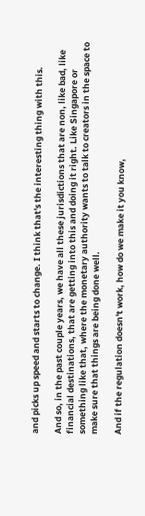and picks up speed and starts to change. I think that's the interesting thing with this.

And so, in the past couple years, we have all these jurisdictions that are non, like bad, like financial destinations, that are getting into this and doing it right. Like Singapore or something like that, where the monetary authority wants to talk to creators in the space to make sure that things are being done well.

And if the regulation doesn't work, how do we make it you know,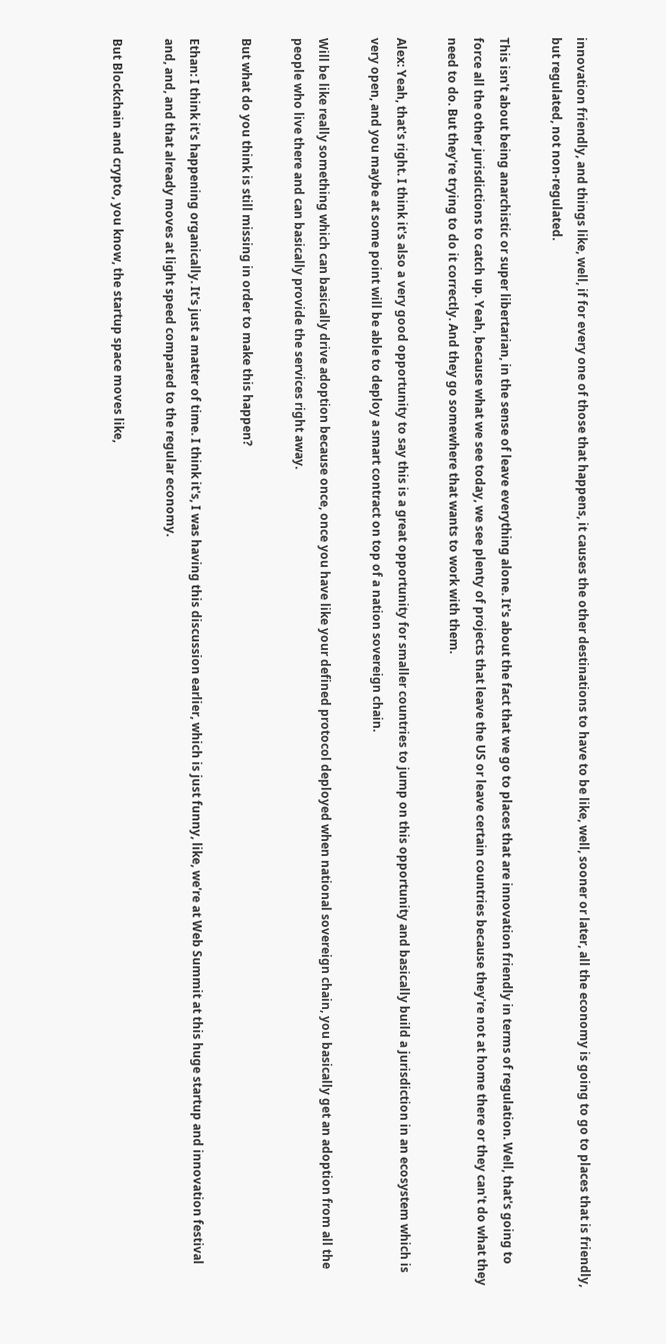innovation friendly, and things like, well, if for every one of those that happens, it causes the other destinations to have to be like, well, sooner or later, all the economy is going to go to places that is friendly, but regulated, not non-regulated.

This isn't about being anarchistic or super libertarian, in the sense of leave everything alone. It's about the fact that we go to places that are innovation friendly in terms of regulation. Well, that's going to force all the other jurisdictions to catch up. Yeah, because what we see today, we see plenty of projects that leave the US or leave certain countries because they're not at home there or they can't do what they need to do. But they're trying to do it correctly. And they go somewhere that wants to work with them.

Alex: Yeah, that's right. I think it's also a very good opportunity to say this is a great opportunity for smaller countries to jump on this opportunity and basically build a jurisdiction in an ecosystem which is very open, and you maybe at some point will be able to deploy a smart contract on top of a nation sovereign chain.

Will be like really something which can basically drive adoption because once, once you have like your defined protocol deployed when national sovereign chain, you basically get an adoption from all the people who live there and can basically provide the services right away.

But what do you think is still missing in order to make this happen?

Ethan: I think it's happening organically. It's just a matter of time. I think it's, I was having this discussion earlier, which is just funny, like, we're at Web Summit at this huge startup and innovation festival and, and, and that already moves at light speed compared to the regular economy.

But Blockchain and crypto, you know, the startup space moves like,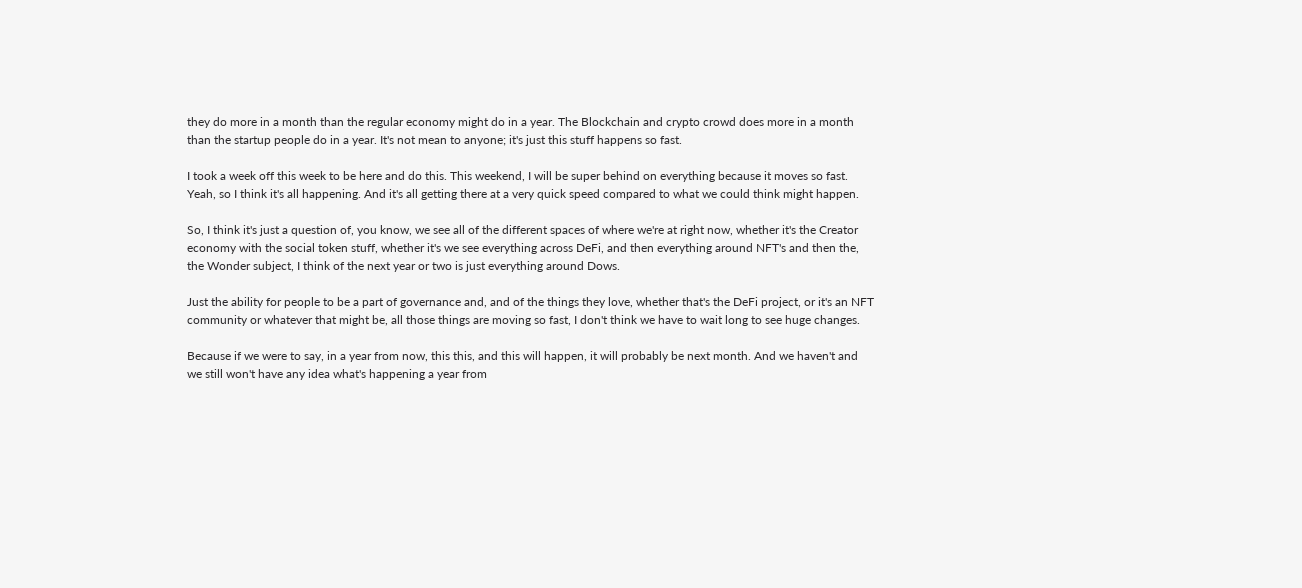they do more in a month than the regular economy might do in a year. The Blockchain and crypto crowd does more in a month than the startup people do in a year. It's not mean to anyone; it's just this stuff happens so fast.

I took a week off this week to be here and do this. This weekend, I will be super behind on everything because it moves so fast. Yeah, so I think it's all happening. And it's all getting there at a very quick speed compared to what we could think might happen.

So, I think it's just a question of, you know, we see all of the different spaces of where we're at right now, whether it's the Creator economy with the social token stuff, whether it's we see everything across DeFi, and then everything around NFT's and then the, the Wonder subject, I think of the next year or two is just everything around Dows.

Just the ability for people to be a part of governance and, and of the things they love, whether that's the DeFi project, or it's an NFT community or whatever that might be, all those things are moving so fast, I don't think we have to wait long to see huge changes.

Because if we were to say, in a year from now, this this, and this will happen, it will probably be next month. And we haven't and we still won't have any idea what's happening a year from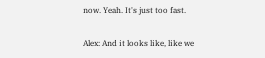now. Yeah. It's just too fast.

Alex: And it looks like, like we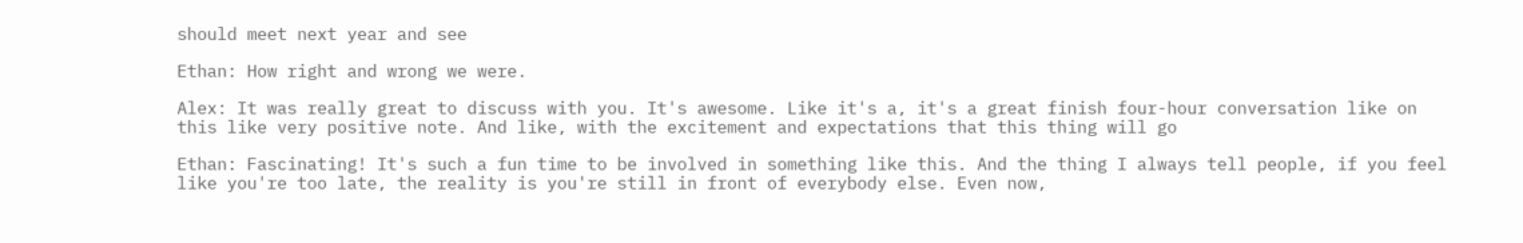should meet next year and see

Ethan: How right and wrong we were.

Alex: It was really great to discuss with you. It's awesome. Like it's a, it's a great finish four-hour conversation like on this like very positive note. And like, with the excitement and expectations that this thing will go

Ethan: Fascinating! It's such a fun time to be involved in something like this. And the thing I always tell people, if you feel like you're too late, the reality is you're still in front of everybody else. Even now,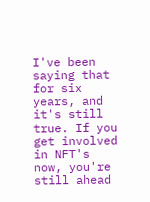I've been saying that for six years, and it's still true. If you get involved in NFT's now, you're still ahead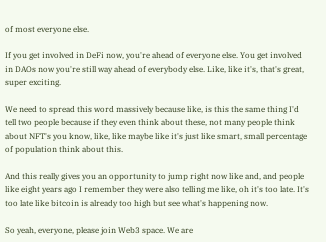of most everyone else.

If you get involved in DeFi now, you're ahead of everyone else. You get involved in DAOs now you're still way ahead of everybody else. Like, like it's, that's great, super exciting.

We need to spread this word massively because like, is this the same thing I'd tell two people because if they even think about these, not many people think about NFT's you know, like, like maybe like it's just like smart, small percentage of population think about this.

And this really gives you an opportunity to jump right now like and, and people like eight years ago I remember they were also telling me like, oh it's too late. It's too late like bitcoin is already too high but see what's happening now.

So yeah, everyone, please join Web3 space. We are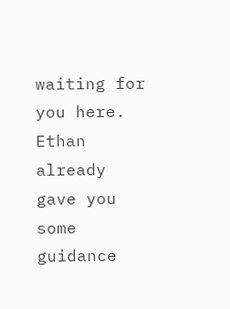waiting for you here. Ethan already gave you some guidance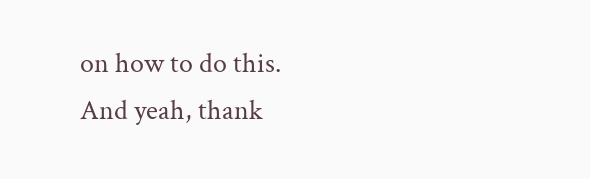on how to do this. And yeah, thank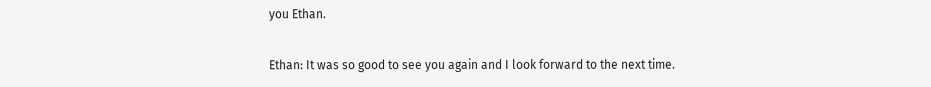you Ethan.

Ethan: It was so good to see you again and I look forward to the next time.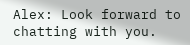Alex: Look forward to chatting with you.